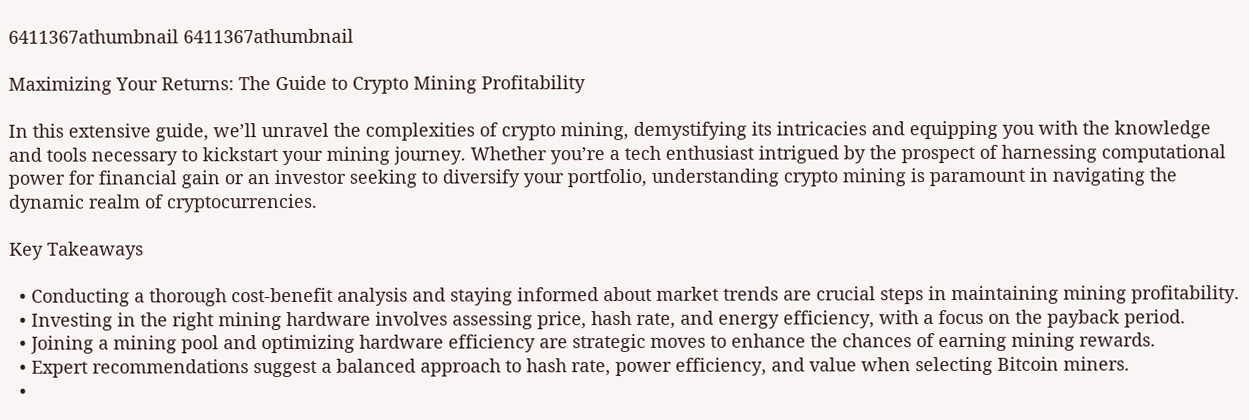6411367athumbnail 6411367athumbnail

Maximizing Your Returns: The Guide to Crypto Mining Profitability

In this extensive guide, we’ll unravel the complexities of crypto mining, demystifying its intricacies and equipping you with the knowledge and tools necessary to kickstart your mining journey. Whether you’re a tech enthusiast intrigued by the prospect of harnessing computational power for financial gain or an investor seeking to diversify your portfolio, understanding crypto mining is paramount in navigating the dynamic realm of cryptocurrencies.

Key Takeaways

  • Conducting a thorough cost-benefit analysis and staying informed about market trends are crucial steps in maintaining mining profitability.
  • Investing in the right mining hardware involves assessing price, hash rate, and energy efficiency, with a focus on the payback period.
  • Joining a mining pool and optimizing hardware efficiency are strategic moves to enhance the chances of earning mining rewards.
  • Expert recommendations suggest a balanced approach to hash rate, power efficiency, and value when selecting Bitcoin miners.
  •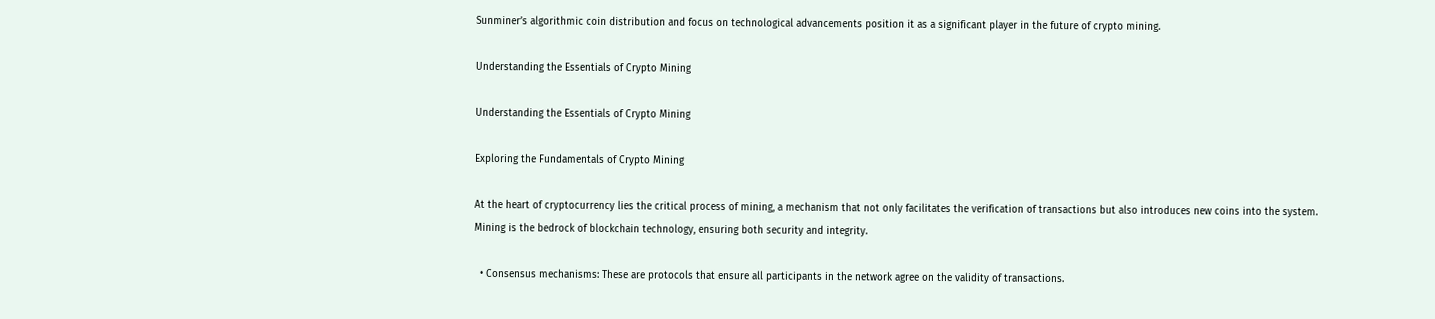Sunminer’s algorithmic coin distribution and focus on technological advancements position it as a significant player in the future of crypto mining.

Understanding the Essentials of Crypto Mining

Understanding the Essentials of Crypto Mining

Exploring the Fundamentals of Crypto Mining

At the heart of cryptocurrency lies the critical process of mining, a mechanism that not only facilitates the verification of transactions but also introduces new coins into the system. Mining is the bedrock of blockchain technology, ensuring both security and integrity.

  • Consensus mechanisms: These are protocols that ensure all participants in the network agree on the validity of transactions.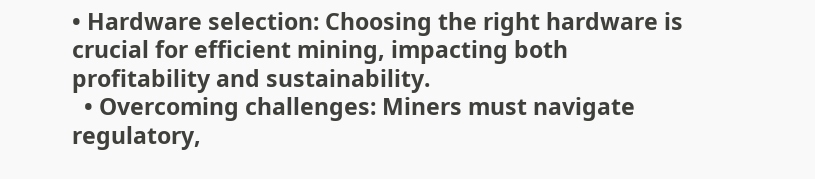• Hardware selection: Choosing the right hardware is crucial for efficient mining, impacting both profitability and sustainability.
  • Overcoming challenges: Miners must navigate regulatory,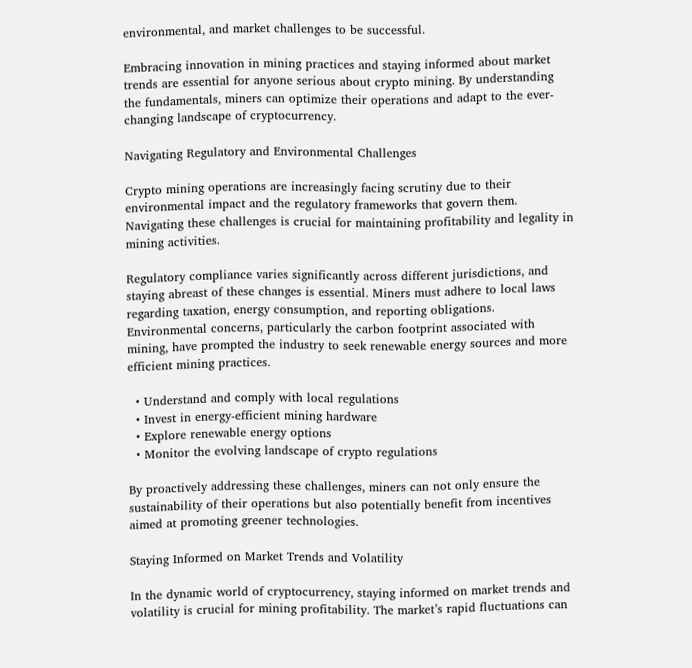environmental, and market challenges to be successful.

Embracing innovation in mining practices and staying informed about market trends are essential for anyone serious about crypto mining. By understanding the fundamentals, miners can optimize their operations and adapt to the ever-changing landscape of cryptocurrency.

Navigating Regulatory and Environmental Challenges

Crypto mining operations are increasingly facing scrutiny due to their environmental impact and the regulatory frameworks that govern them. Navigating these challenges is crucial for maintaining profitability and legality in mining activities.

Regulatory compliance varies significantly across different jurisdictions, and staying abreast of these changes is essential. Miners must adhere to local laws regarding taxation, energy consumption, and reporting obligations. Environmental concerns, particularly the carbon footprint associated with mining, have prompted the industry to seek renewable energy sources and more efficient mining practices.

  • Understand and comply with local regulations
  • Invest in energy-efficient mining hardware
  • Explore renewable energy options
  • Monitor the evolving landscape of crypto regulations

By proactively addressing these challenges, miners can not only ensure the sustainability of their operations but also potentially benefit from incentives aimed at promoting greener technologies.

Staying Informed on Market Trends and Volatility

In the dynamic world of cryptocurrency, staying informed on market trends and volatility is crucial for mining profitability. The market’s rapid fluctuations can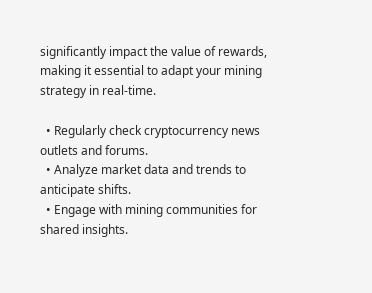significantly impact the value of rewards, making it essential to adapt your mining strategy in real-time.

  • Regularly check cryptocurrency news outlets and forums.
  • Analyze market data and trends to anticipate shifts.
  • Engage with mining communities for shared insights.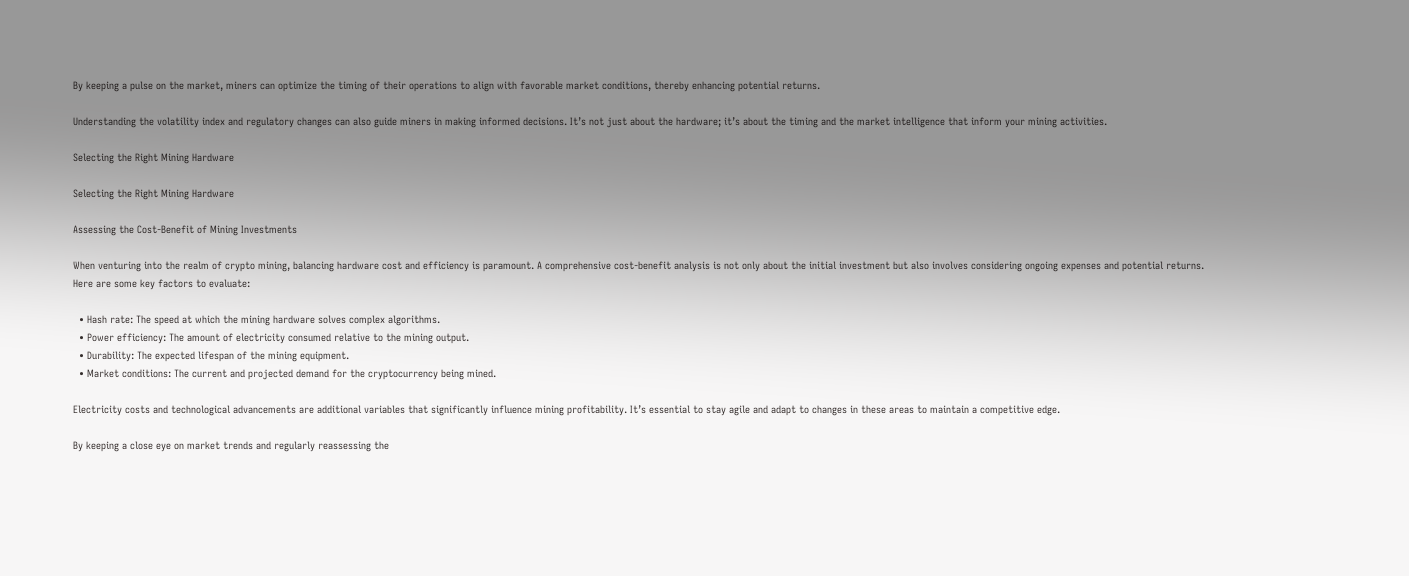By keeping a pulse on the market, miners can optimize the timing of their operations to align with favorable market conditions, thereby enhancing potential returns.

Understanding the volatility index and regulatory changes can also guide miners in making informed decisions. It’s not just about the hardware; it’s about the timing and the market intelligence that inform your mining activities.

Selecting the Right Mining Hardware

Selecting the Right Mining Hardware

Assessing the Cost-Benefit of Mining Investments

When venturing into the realm of crypto mining, balancing hardware cost and efficiency is paramount. A comprehensive cost-benefit analysis is not only about the initial investment but also involves considering ongoing expenses and potential returns. Here are some key factors to evaluate:

  • Hash rate: The speed at which the mining hardware solves complex algorithms.
  • Power efficiency: The amount of electricity consumed relative to the mining output.
  • Durability: The expected lifespan of the mining equipment.
  • Market conditions: The current and projected demand for the cryptocurrency being mined.

Electricity costs and technological advancements are additional variables that significantly influence mining profitability. It’s essential to stay agile and adapt to changes in these areas to maintain a competitive edge.

By keeping a close eye on market trends and regularly reassessing the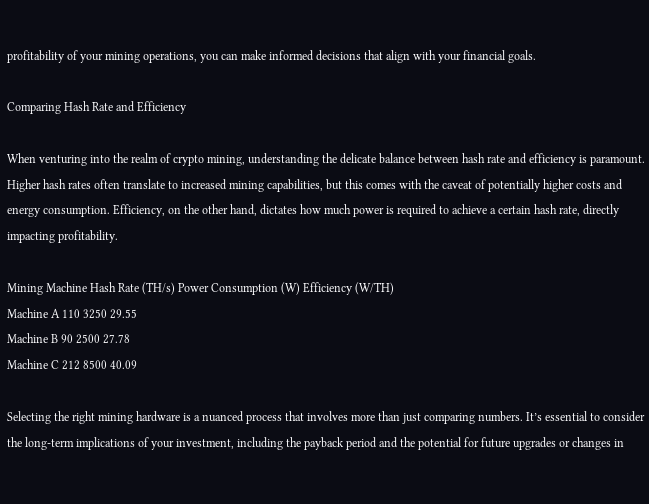profitability of your mining operations, you can make informed decisions that align with your financial goals.

Comparing Hash Rate and Efficiency

When venturing into the realm of crypto mining, understanding the delicate balance between hash rate and efficiency is paramount. Higher hash rates often translate to increased mining capabilities, but this comes with the caveat of potentially higher costs and energy consumption. Efficiency, on the other hand, dictates how much power is required to achieve a certain hash rate, directly impacting profitability.

Mining Machine Hash Rate (TH/s) Power Consumption (W) Efficiency (W/TH)
Machine A 110 3250 29.55
Machine B 90 2500 27.78
Machine C 212 8500 40.09

Selecting the right mining hardware is a nuanced process that involves more than just comparing numbers. It’s essential to consider the long-term implications of your investment, including the payback period and the potential for future upgrades or changes in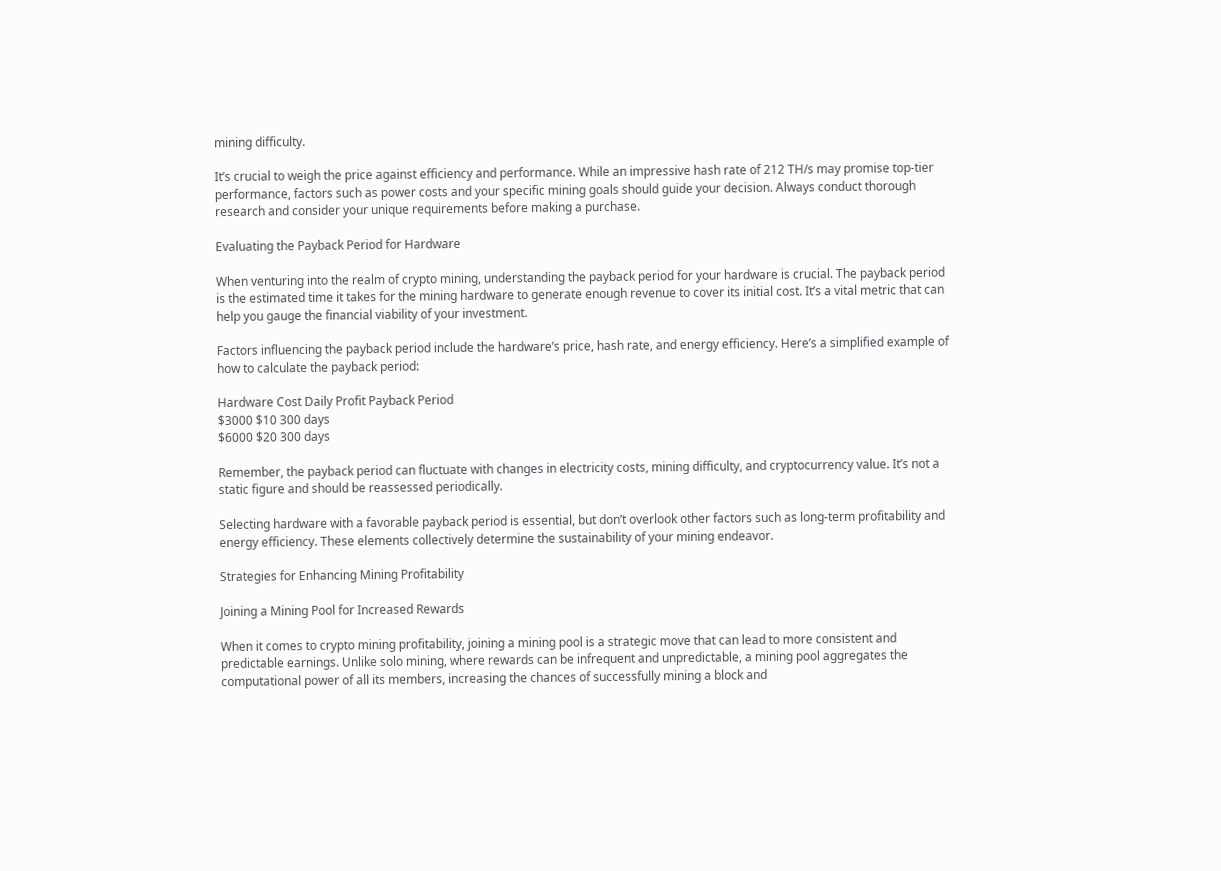mining difficulty.

It’s crucial to weigh the price against efficiency and performance. While an impressive hash rate of 212 TH/s may promise top-tier performance, factors such as power costs and your specific mining goals should guide your decision. Always conduct thorough research and consider your unique requirements before making a purchase.

Evaluating the Payback Period for Hardware

When venturing into the realm of crypto mining, understanding the payback period for your hardware is crucial. The payback period is the estimated time it takes for the mining hardware to generate enough revenue to cover its initial cost. It’s a vital metric that can help you gauge the financial viability of your investment.

Factors influencing the payback period include the hardware’s price, hash rate, and energy efficiency. Here’s a simplified example of how to calculate the payback period:

Hardware Cost Daily Profit Payback Period
$3000 $10 300 days
$6000 $20 300 days

Remember, the payback period can fluctuate with changes in electricity costs, mining difficulty, and cryptocurrency value. It’s not a static figure and should be reassessed periodically.

Selecting hardware with a favorable payback period is essential, but don’t overlook other factors such as long-term profitability and energy efficiency. These elements collectively determine the sustainability of your mining endeavor.

Strategies for Enhancing Mining Profitability

Joining a Mining Pool for Increased Rewards

When it comes to crypto mining profitability, joining a mining pool is a strategic move that can lead to more consistent and predictable earnings. Unlike solo mining, where rewards can be infrequent and unpredictable, a mining pool aggregates the computational power of all its members, increasing the chances of successfully mining a block and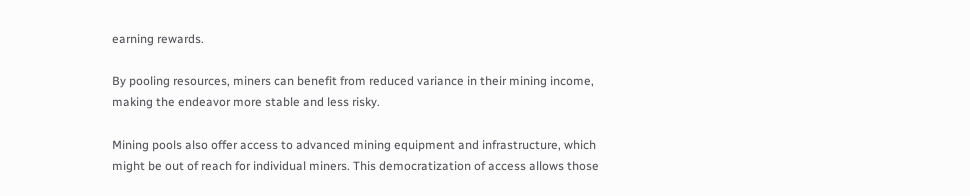earning rewards.

By pooling resources, miners can benefit from reduced variance in their mining income, making the endeavor more stable and less risky.

Mining pools also offer access to advanced mining equipment and infrastructure, which might be out of reach for individual miners. This democratization of access allows those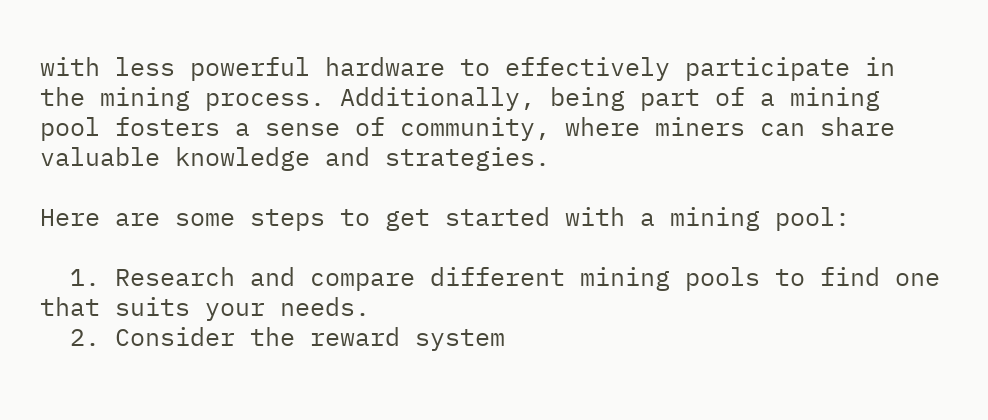with less powerful hardware to effectively participate in the mining process. Additionally, being part of a mining pool fosters a sense of community, where miners can share valuable knowledge and strategies.

Here are some steps to get started with a mining pool:

  1. Research and compare different mining pools to find one that suits your needs.
  2. Consider the reward system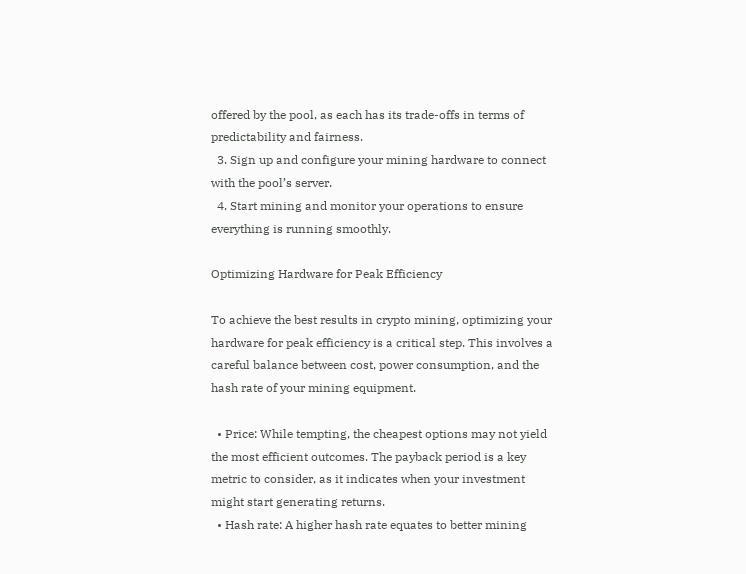offered by the pool, as each has its trade-offs in terms of predictability and fairness.
  3. Sign up and configure your mining hardware to connect with the pool’s server.
  4. Start mining and monitor your operations to ensure everything is running smoothly.

Optimizing Hardware for Peak Efficiency

To achieve the best results in crypto mining, optimizing your hardware for peak efficiency is a critical step. This involves a careful balance between cost, power consumption, and the hash rate of your mining equipment.

  • Price: While tempting, the cheapest options may not yield the most efficient outcomes. The payback period is a key metric to consider, as it indicates when your investment might start generating returns.
  • Hash rate: A higher hash rate equates to better mining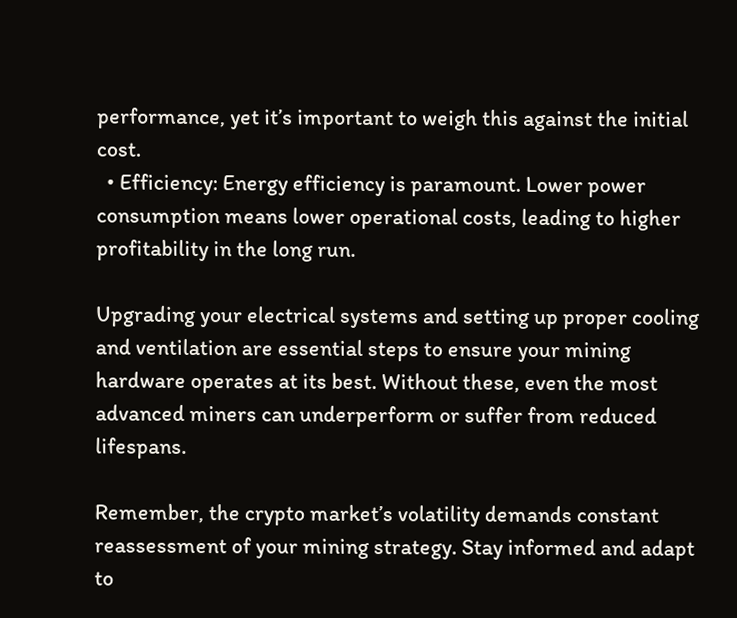performance, yet it’s important to weigh this against the initial cost.
  • Efficiency: Energy efficiency is paramount. Lower power consumption means lower operational costs, leading to higher profitability in the long run.

Upgrading your electrical systems and setting up proper cooling and ventilation are essential steps to ensure your mining hardware operates at its best. Without these, even the most advanced miners can underperform or suffer from reduced lifespans.

Remember, the crypto market’s volatility demands constant reassessment of your mining strategy. Stay informed and adapt to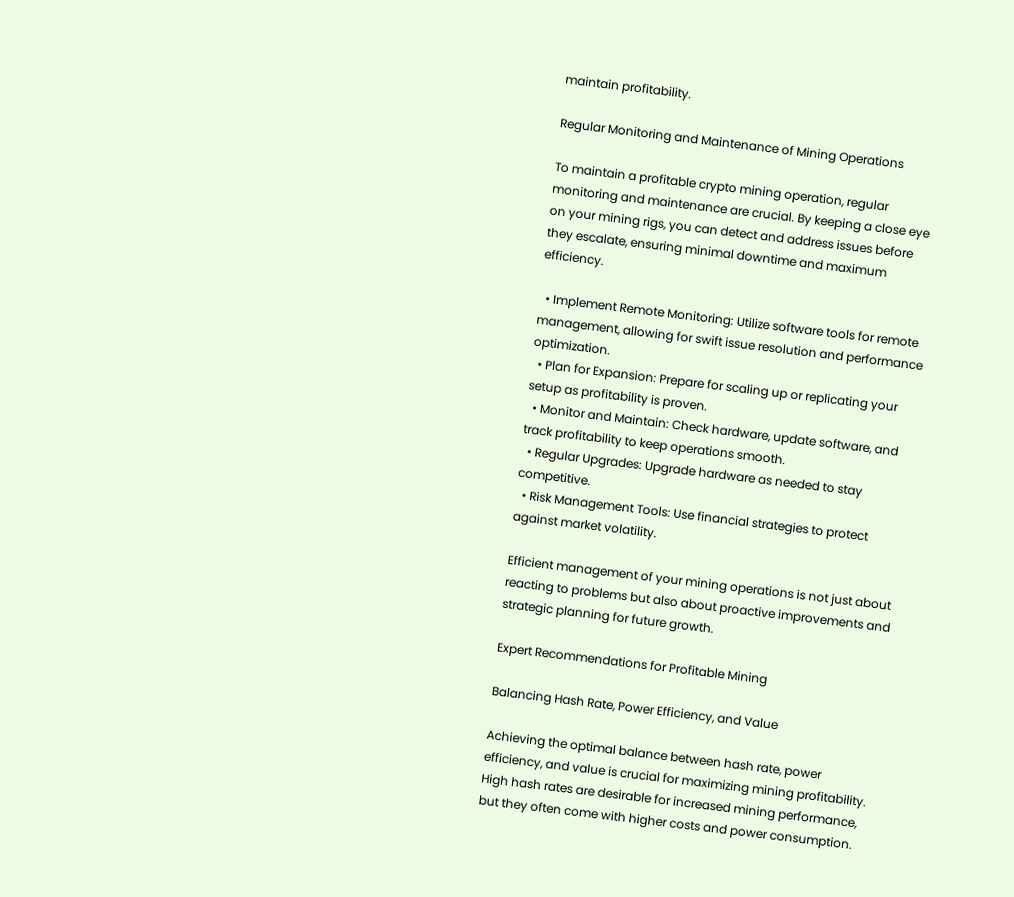maintain profitability.

Regular Monitoring and Maintenance of Mining Operations

To maintain a profitable crypto mining operation, regular monitoring and maintenance are crucial. By keeping a close eye on your mining rigs, you can detect and address issues before they escalate, ensuring minimal downtime and maximum efficiency.

  • Implement Remote Monitoring: Utilize software tools for remote management, allowing for swift issue resolution and performance optimization.
  • Plan for Expansion: Prepare for scaling up or replicating your setup as profitability is proven.
  • Monitor and Maintain: Check hardware, update software, and track profitability to keep operations smooth.
  • Regular Upgrades: Upgrade hardware as needed to stay competitive.
  • Risk Management Tools: Use financial strategies to protect against market volatility.

Efficient management of your mining operations is not just about reacting to problems but also about proactive improvements and strategic planning for future growth.

Expert Recommendations for Profitable Mining

Balancing Hash Rate, Power Efficiency, and Value

Achieving the optimal balance between hash rate, power efficiency, and value is crucial for maximizing mining profitability. High hash rates are desirable for increased mining performance, but they often come with higher costs and power consumption.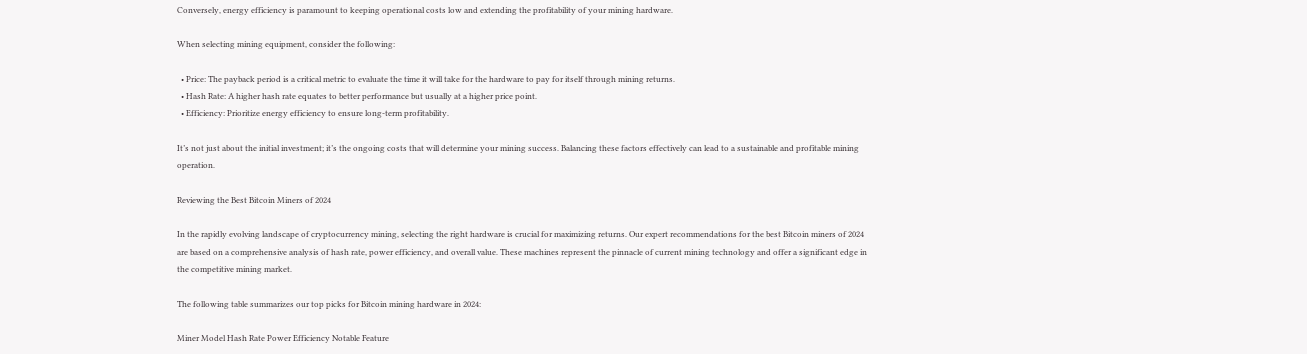Conversely, energy efficiency is paramount to keeping operational costs low and extending the profitability of your mining hardware.

When selecting mining equipment, consider the following:

  • Price: The payback period is a critical metric to evaluate the time it will take for the hardware to pay for itself through mining returns.
  • Hash Rate: A higher hash rate equates to better performance but usually at a higher price point.
  • Efficiency: Prioritize energy efficiency to ensure long-term profitability.

It’s not just about the initial investment; it’s the ongoing costs that will determine your mining success. Balancing these factors effectively can lead to a sustainable and profitable mining operation.

Reviewing the Best Bitcoin Miners of 2024

In the rapidly evolving landscape of cryptocurrency mining, selecting the right hardware is crucial for maximizing returns. Our expert recommendations for the best Bitcoin miners of 2024 are based on a comprehensive analysis of hash rate, power efficiency, and overall value. These machines represent the pinnacle of current mining technology and offer a significant edge in the competitive mining market.

The following table summarizes our top picks for Bitcoin mining hardware in 2024:

Miner Model Hash Rate Power Efficiency Notable Feature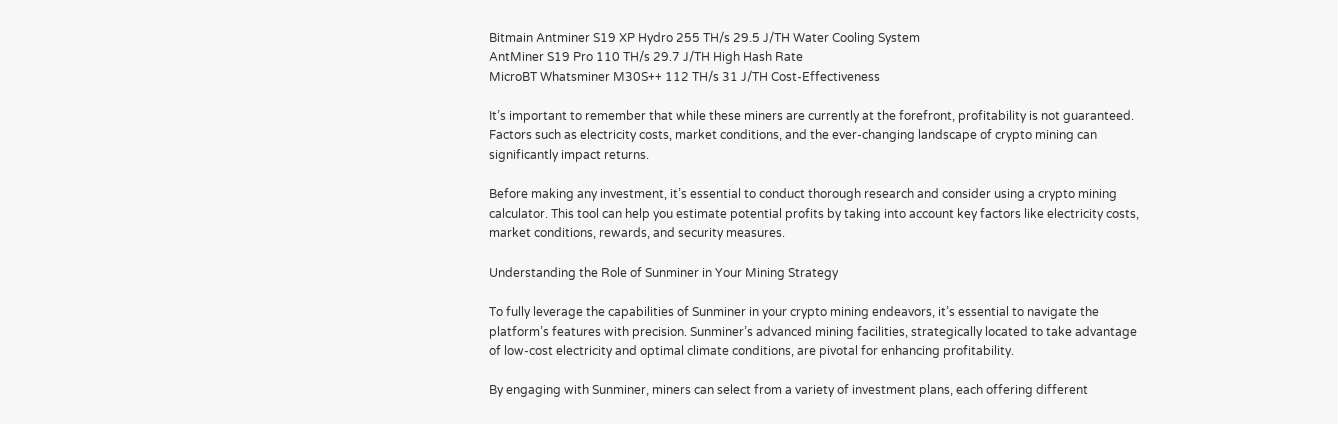Bitmain Antminer S19 XP Hydro 255 TH/s 29.5 J/TH Water Cooling System
AntMiner S19 Pro 110 TH/s 29.7 J/TH High Hash Rate
MicroBT Whatsminer M30S++ 112 TH/s 31 J/TH Cost-Effectiveness

It’s important to remember that while these miners are currently at the forefront, profitability is not guaranteed. Factors such as electricity costs, market conditions, and the ever-changing landscape of crypto mining can significantly impact returns.

Before making any investment, it’s essential to conduct thorough research and consider using a crypto mining calculator. This tool can help you estimate potential profits by taking into account key factors like electricity costs, market conditions, rewards, and security measures.

Understanding the Role of Sunminer in Your Mining Strategy

To fully leverage the capabilities of Sunminer in your crypto mining endeavors, it’s essential to navigate the platform’s features with precision. Sunminer’s advanced mining facilities, strategically located to take advantage of low-cost electricity and optimal climate conditions, are pivotal for enhancing profitability.

By engaging with Sunminer, miners can select from a variety of investment plans, each offering different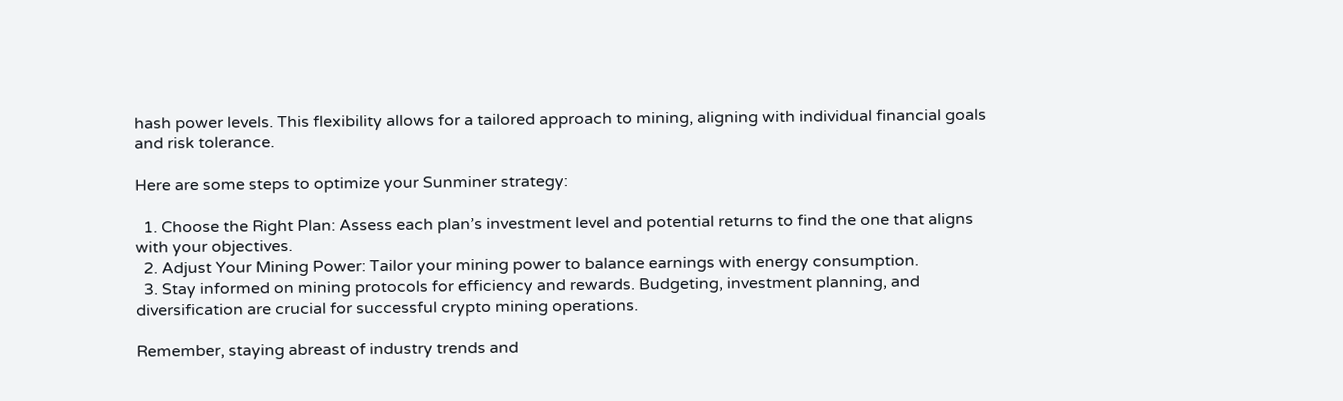hash power levels. This flexibility allows for a tailored approach to mining, aligning with individual financial goals and risk tolerance.

Here are some steps to optimize your Sunminer strategy:

  1. Choose the Right Plan: Assess each plan’s investment level and potential returns to find the one that aligns with your objectives.
  2. Adjust Your Mining Power: Tailor your mining power to balance earnings with energy consumption.
  3. Stay informed on mining protocols for efficiency and rewards. Budgeting, investment planning, and diversification are crucial for successful crypto mining operations.

Remember, staying abreast of industry trends and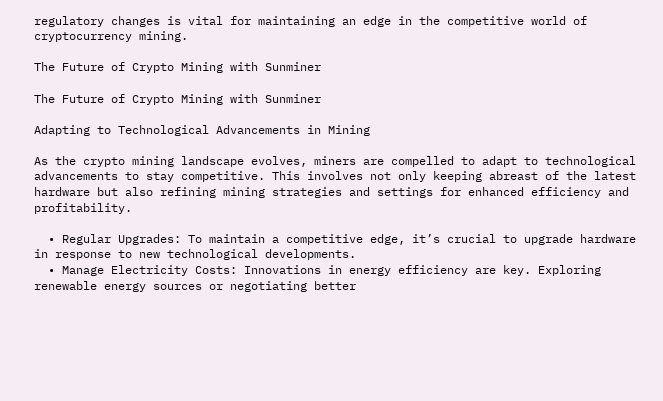regulatory changes is vital for maintaining an edge in the competitive world of cryptocurrency mining.

The Future of Crypto Mining with Sunminer

The Future of Crypto Mining with Sunminer

Adapting to Technological Advancements in Mining

As the crypto mining landscape evolves, miners are compelled to adapt to technological advancements to stay competitive. This involves not only keeping abreast of the latest hardware but also refining mining strategies and settings for enhanced efficiency and profitability.

  • Regular Upgrades: To maintain a competitive edge, it’s crucial to upgrade hardware in response to new technological developments.
  • Manage Electricity Costs: Innovations in energy efficiency are key. Exploring renewable energy sources or negotiating better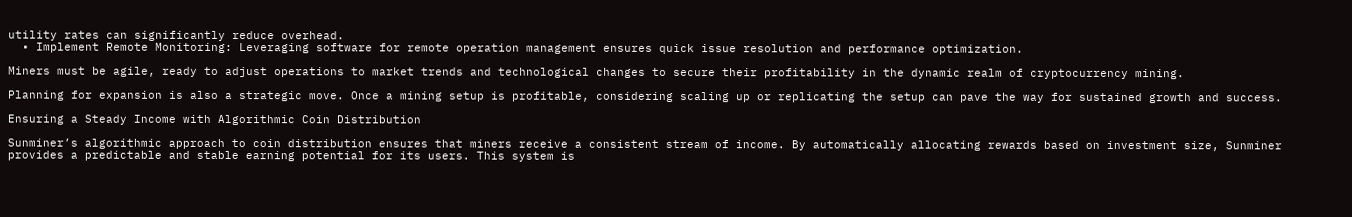utility rates can significantly reduce overhead.
  • Implement Remote Monitoring: Leveraging software for remote operation management ensures quick issue resolution and performance optimization.

Miners must be agile, ready to adjust operations to market trends and technological changes to secure their profitability in the dynamic realm of cryptocurrency mining.

Planning for expansion is also a strategic move. Once a mining setup is profitable, considering scaling up or replicating the setup can pave the way for sustained growth and success.

Ensuring a Steady Income with Algorithmic Coin Distribution

Sunminer’s algorithmic approach to coin distribution ensures that miners receive a consistent stream of income. By automatically allocating rewards based on investment size, Sunminer provides a predictable and stable earning potential for its users. This system is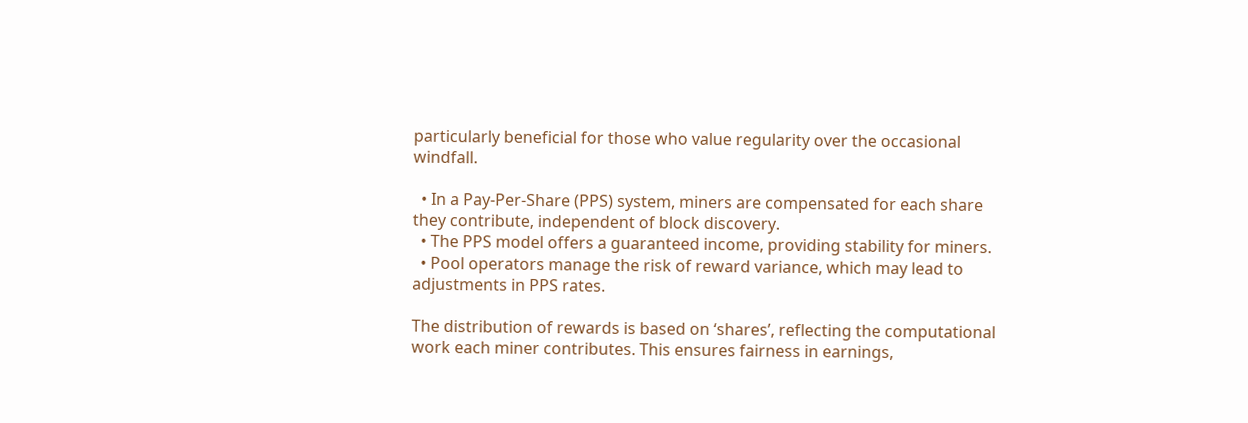particularly beneficial for those who value regularity over the occasional windfall.

  • In a Pay-Per-Share (PPS) system, miners are compensated for each share they contribute, independent of block discovery.
  • The PPS model offers a guaranteed income, providing stability for miners.
  • Pool operators manage the risk of reward variance, which may lead to adjustments in PPS rates.

The distribution of rewards is based on ‘shares’, reflecting the computational work each miner contributes. This ensures fairness in earnings,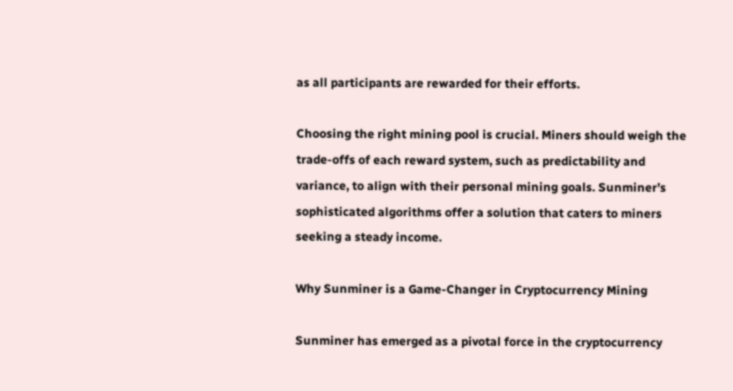as all participants are rewarded for their efforts.

Choosing the right mining pool is crucial. Miners should weigh the trade-offs of each reward system, such as predictability and variance, to align with their personal mining goals. Sunminer’s sophisticated algorithms offer a solution that caters to miners seeking a steady income.

Why Sunminer is a Game-Changer in Cryptocurrency Mining

Sunminer has emerged as a pivotal force in the cryptocurrency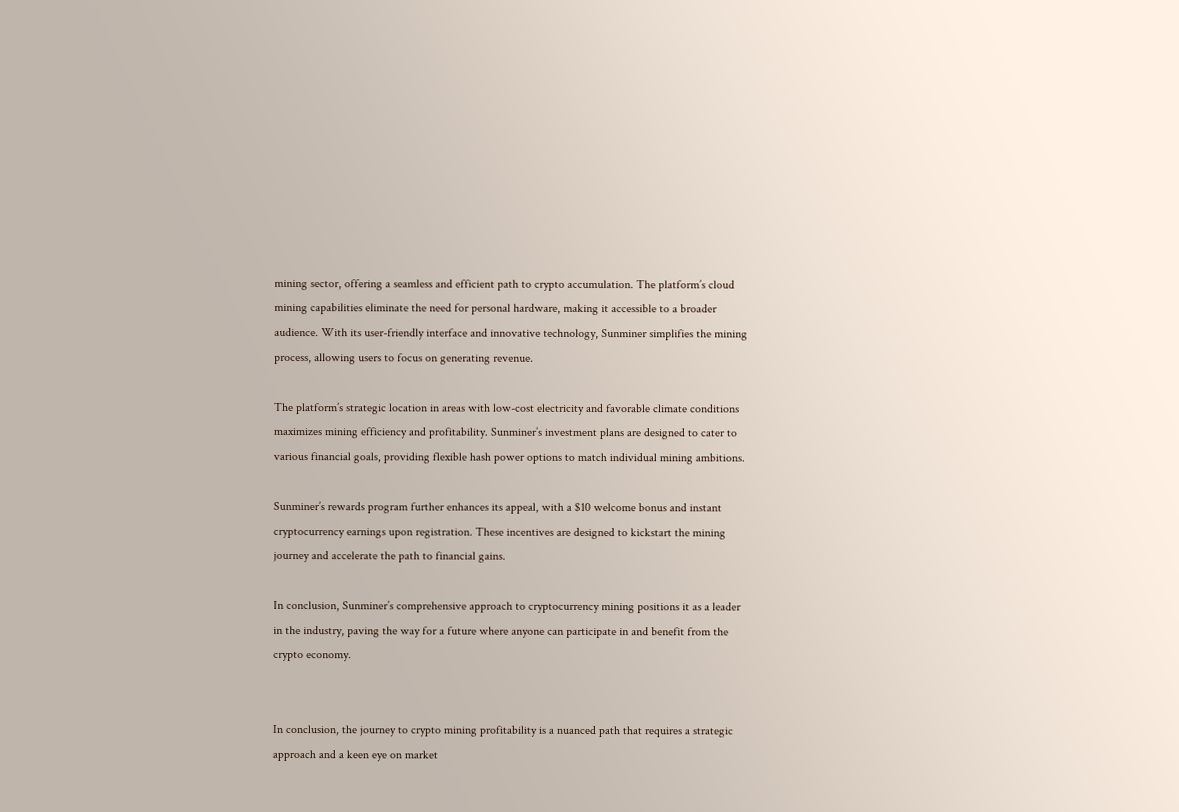mining sector, offering a seamless and efficient path to crypto accumulation. The platform’s cloud mining capabilities eliminate the need for personal hardware, making it accessible to a broader audience. With its user-friendly interface and innovative technology, Sunminer simplifies the mining process, allowing users to focus on generating revenue.

The platform’s strategic location in areas with low-cost electricity and favorable climate conditions maximizes mining efficiency and profitability. Sunminer’s investment plans are designed to cater to various financial goals, providing flexible hash power options to match individual mining ambitions.

Sunminer’s rewards program further enhances its appeal, with a $10 welcome bonus and instant cryptocurrency earnings upon registration. These incentives are designed to kickstart the mining journey and accelerate the path to financial gains.

In conclusion, Sunminer’s comprehensive approach to cryptocurrency mining positions it as a leader in the industry, paving the way for a future where anyone can participate in and benefit from the crypto economy.


In conclusion, the journey to crypto mining profitability is a nuanced path that requires a strategic approach and a keen eye on market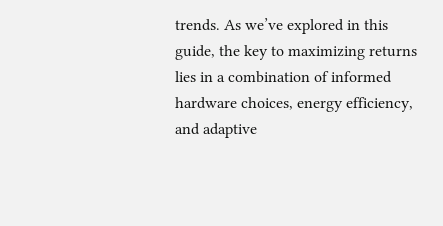trends. As we’ve explored in this guide, the key to maximizing returns lies in a combination of informed hardware choices, energy efficiency, and adaptive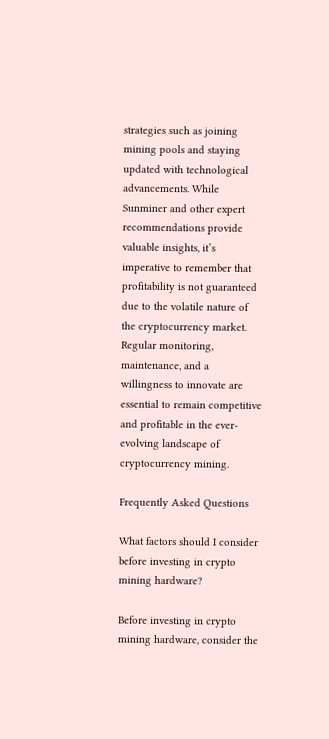strategies such as joining mining pools and staying updated with technological advancements. While Sunminer and other expert recommendations provide valuable insights, it’s imperative to remember that profitability is not guaranteed due to the volatile nature of the cryptocurrency market. Regular monitoring, maintenance, and a willingness to innovate are essential to remain competitive and profitable in the ever-evolving landscape of cryptocurrency mining.

Frequently Asked Questions

What factors should I consider before investing in crypto mining hardware?

Before investing in crypto mining hardware, consider the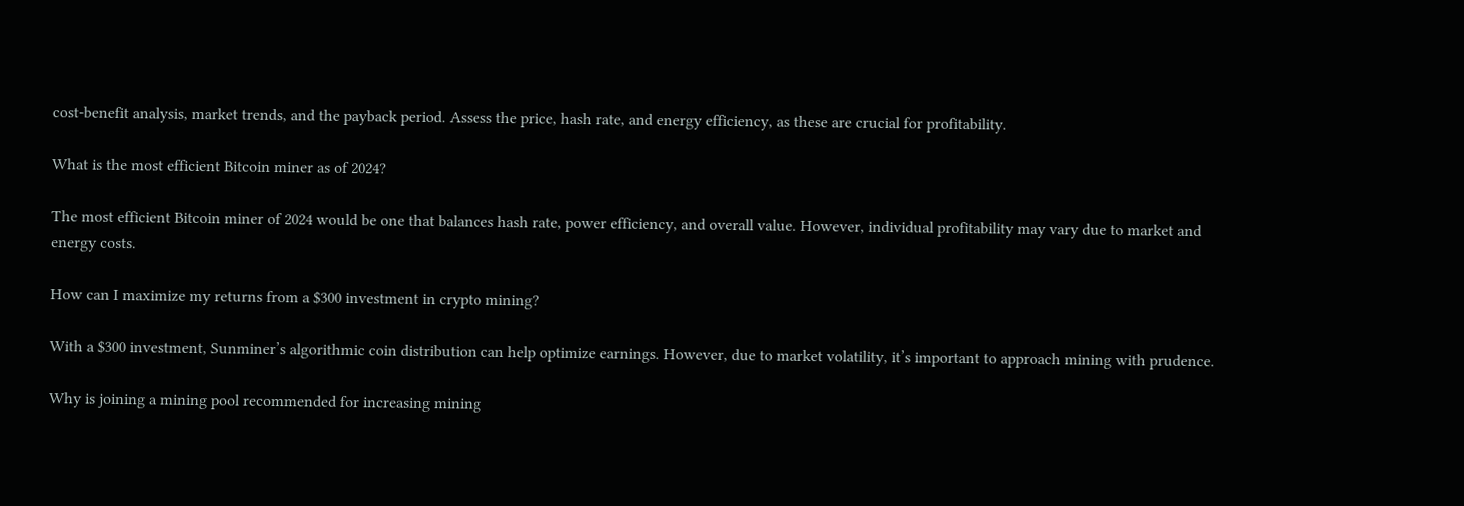cost-benefit analysis, market trends, and the payback period. Assess the price, hash rate, and energy efficiency, as these are crucial for profitability.

What is the most efficient Bitcoin miner as of 2024?

The most efficient Bitcoin miner of 2024 would be one that balances hash rate, power efficiency, and overall value. However, individual profitability may vary due to market and energy costs.

How can I maximize my returns from a $300 investment in crypto mining?

With a $300 investment, Sunminer’s algorithmic coin distribution can help optimize earnings. However, due to market volatility, it’s important to approach mining with prudence.

Why is joining a mining pool recommended for increasing mining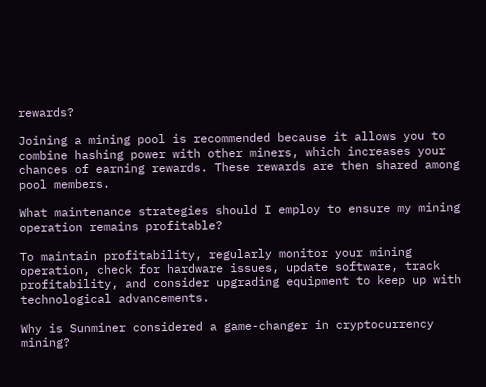rewards?

Joining a mining pool is recommended because it allows you to combine hashing power with other miners, which increases your chances of earning rewards. These rewards are then shared among pool members.

What maintenance strategies should I employ to ensure my mining operation remains profitable?

To maintain profitability, regularly monitor your mining operation, check for hardware issues, update software, track profitability, and consider upgrading equipment to keep up with technological advancements.

Why is Sunminer considered a game-changer in cryptocurrency mining?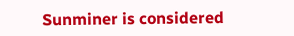Sunminer is considered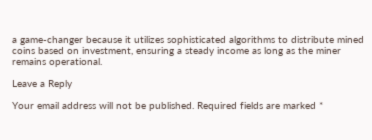a game-changer because it utilizes sophisticated algorithms to distribute mined coins based on investment, ensuring a steady income as long as the miner remains operational.

Leave a Reply

Your email address will not be published. Required fields are marked *